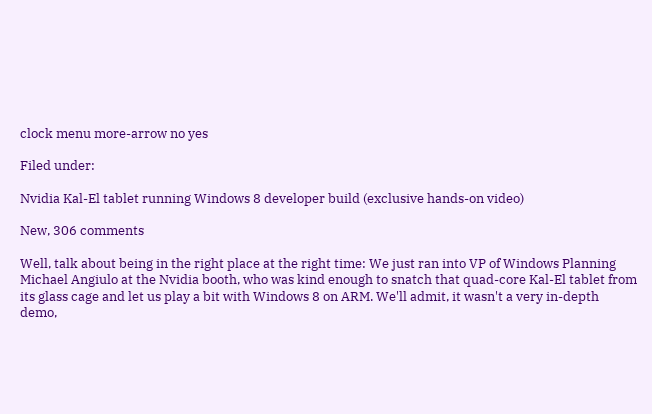clock menu more-arrow no yes

Filed under:

Nvidia Kal-El tablet running Windows 8 developer build (exclusive hands-on video)

New, 306 comments

Well, talk about being in the right place at the right time: We just ran into VP of Windows Planning Michael Angiulo at the Nvidia booth, who was kind enough to snatch that quad-core Kal-El tablet from its glass cage and let us play a bit with Windows 8 on ARM. We'll admit, it wasn't a very in-depth demo,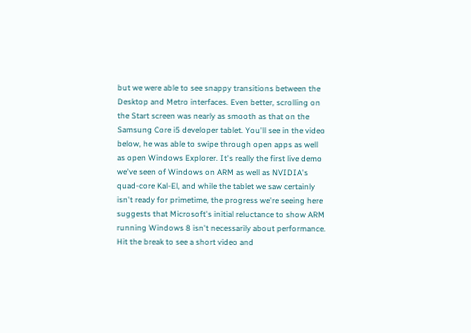but we were able to see snappy transitions between the Desktop and Metro interfaces. Even better, scrolling on the Start screen was nearly as smooth as that on the Samsung Core i5 developer tablet. You'll see in the video below, he was able to swipe through open apps as well as open Windows Explorer. It's really the first live demo we've seen of Windows on ARM as well as NVIDIA's quad-core Kal-El, and while the tablet we saw certainly isn't ready for primetime, the progress we're seeing here suggests that Microsoft's initial reluctance to show ARM running Windows 8 isn't necessarily about performance. Hit the break to see a short video and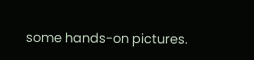some hands-on pictures.